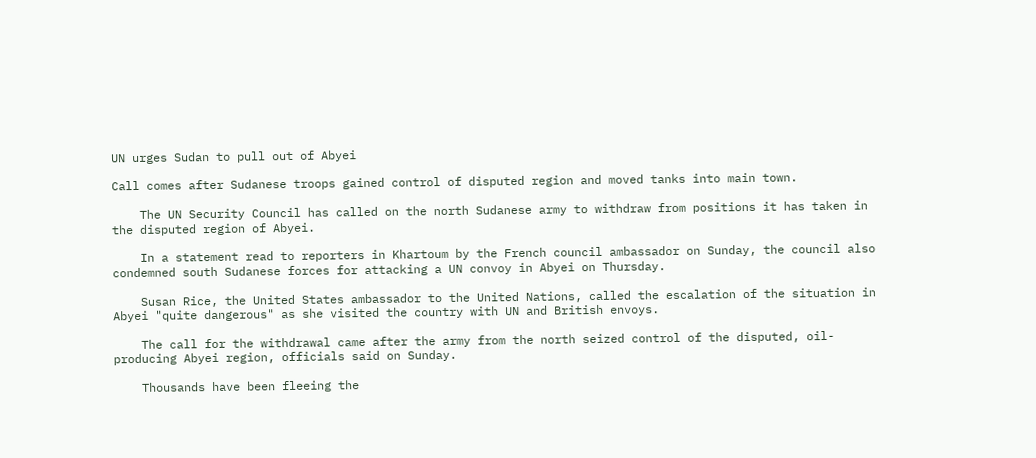UN urges Sudan to pull out of Abyei

Call comes after Sudanese troops gained control of disputed region and moved tanks into main town.

    The UN Security Council has called on the north Sudanese army to withdraw from positions it has taken in the disputed region of Abyei.

    In a statement read to reporters in Khartoum by the French council ambassador on Sunday, the council also condemned south Sudanese forces for attacking a UN convoy in Abyei on Thursday.

    Susan Rice, the United States ambassador to the United Nations, called the escalation of the situation in Abyei "quite dangerous" as she visited the country with UN and British envoys.

    The call for the withdrawal came after the army from the north seized control of the disputed, oil-producing Abyei region, officials said on Sunday.

    Thousands have been fleeing the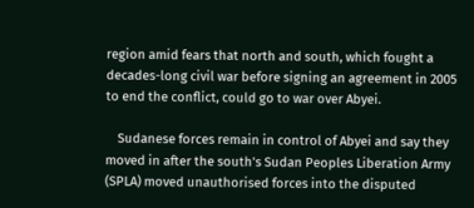region amid fears that north and south, which fought a decades-long civil war before signing an agreement in 2005 to end the conflict, could go to war over Abyei.

    Sudanese forces remain in control of Abyei and say they moved in after the south's Sudan Peoples Liberation Army (SPLA) moved unauthorised forces into the disputed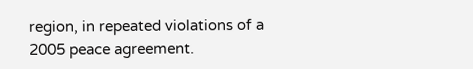region, in repeated violations of a 2005 peace agreement.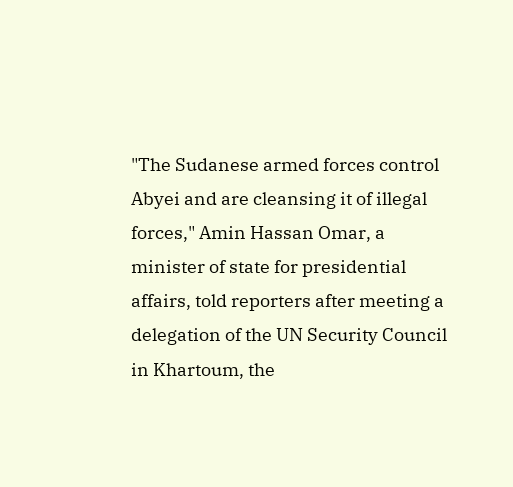"The Sudanese armed forces control Abyei and are cleansing it of illegal forces," Amin Hassan Omar, a minister of state for presidential affairs, told reporters after meeting a delegation of the UN Security Council in Khartoum, the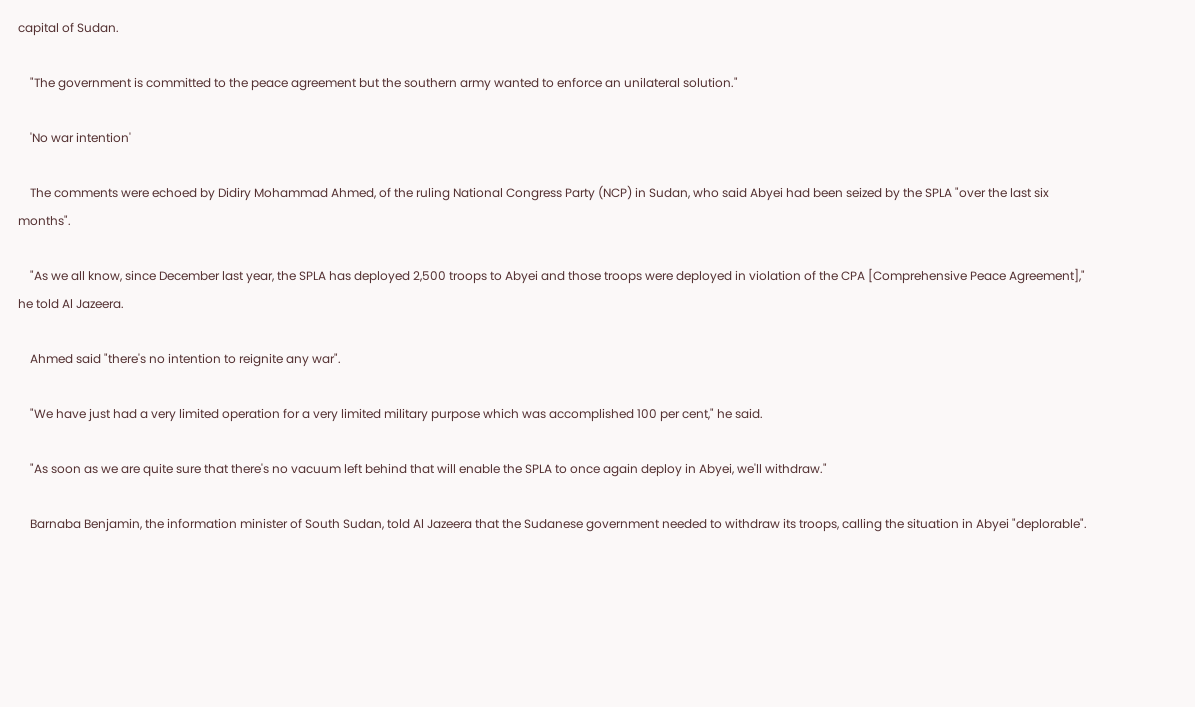capital of Sudan.

    "The government is committed to the peace agreement but the southern army wanted to enforce an unilateral solution."

    'No war intention'

    The comments were echoed by Didiry Mohammad Ahmed, of the ruling National Congress Party (NCP) in Sudan, who said Abyei had been seized by the SPLA "over the last six months".

    "As we all know, since December last year, the SPLA has deployed 2,500 troops to Abyei and those troops were deployed in violation of the CPA [Comprehensive Peace Agreement]," he told Al Jazeera.

    Ahmed said "there's no intention to reignite any war".

    "We have just had a very limited operation for a very limited military purpose which was accomplished 100 per cent," he said.

    "As soon as we are quite sure that there's no vacuum left behind that will enable the SPLA to once again deploy in Abyei, we'll withdraw."

    Barnaba Benjamin, the information minister of South Sudan, told Al Jazeera that the Sudanese government needed to withdraw its troops, calling the situation in Abyei "deplorable".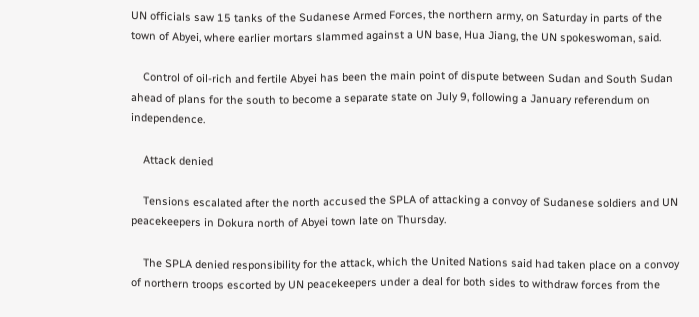UN officials saw 15 tanks of the Sudanese Armed Forces, the northern army, on Saturday in parts of the town of Abyei, where earlier mortars slammed against a UN base, Hua Jiang, the UN spokeswoman, said.

    Control of oil-rich and fertile Abyei has been the main point of dispute between Sudan and South Sudan ahead of plans for the south to become a separate state on July 9, following a January referendum on independence.

    Attack denied

    Tensions escalated after the north accused the SPLA of attacking a convoy of Sudanese soldiers and UN peacekeepers in Dokura north of Abyei town late on Thursday.

    The SPLA denied responsibility for the attack, which the United Nations said had taken place on a convoy of northern troops escorted by UN peacekeepers under a deal for both sides to withdraw forces from the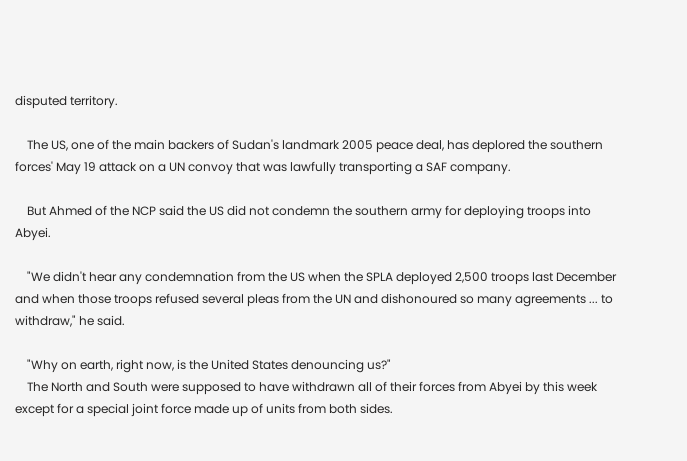disputed territory.

    The US, one of the main backers of Sudan's landmark 2005 peace deal, has deplored the southern forces' May 19 attack on a UN convoy that was lawfully transporting a SAF company.

    But Ahmed of the NCP said the US did not condemn the southern army for deploying troops into Abyei.

    "We didn't hear any condemnation from the US when the SPLA deployed 2,500 troops last December and when those troops refused several pleas from the UN and dishonoured so many agreements ... to withdraw," he said.

    "Why on earth, right now, is the United States denouncing us?"
    The North and South were supposed to have withdrawn all of their forces from Abyei by this week except for a special joint force made up of units from both sides.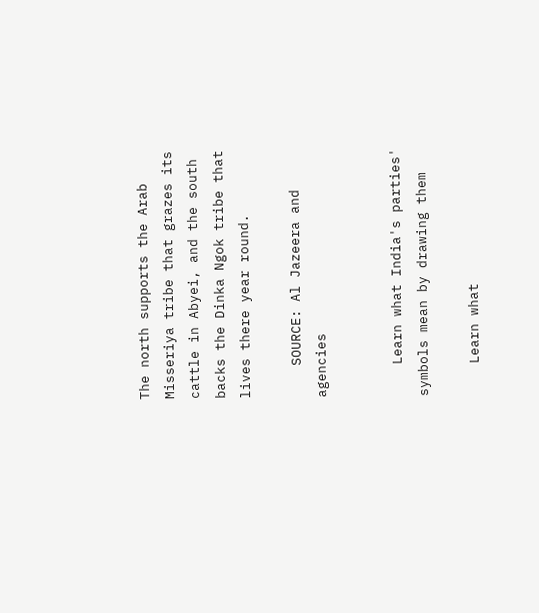The north supports the Arab Misseriya tribe that grazes its cattle in Abyei, and the south backs the Dinka Ngok tribe that lives there year round.

    SOURCE: Al Jazeera and agencies


    Learn what India's parties' symbols mean by drawing them

    Learn what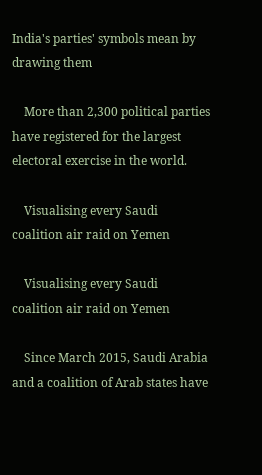India's parties' symbols mean by drawing them

    More than 2,300 political parties have registered for the largest electoral exercise in the world.

    Visualising every Saudi coalition air raid on Yemen

    Visualising every Saudi coalition air raid on Yemen

    Since March 2015, Saudi Arabia and a coalition of Arab states have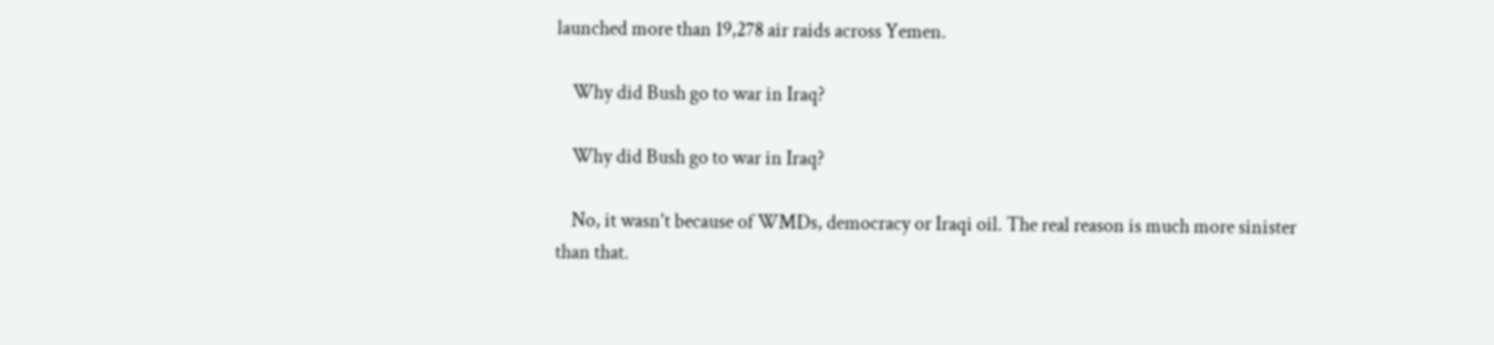launched more than 19,278 air raids across Yemen.

    Why did Bush go to war in Iraq?

    Why did Bush go to war in Iraq?

    No, it wasn't because of WMDs, democracy or Iraqi oil. The real reason is much more sinister than that.